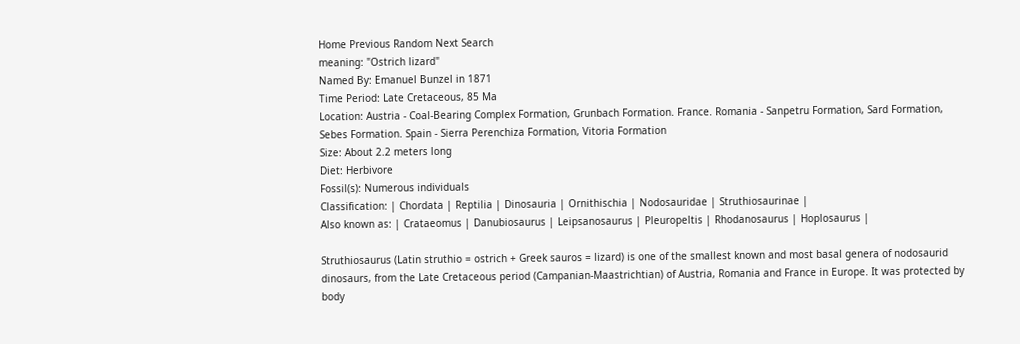Home Previous Random Next Search
meaning: "Ostrich lizard"
Named By: Emanuel Bunzel in 1871
Time Period: Late Cretaceous, 85 Ma
Location: Austria - Coal-Bearing Complex Formation, Grunbach Formation. France. Romania - Sanpetru Formation, Sard Formation, Sebes Formation. Spain - Sierra Perenchiza Formation, Vitoria Formation
Size: About 2.2 meters long
Diet: Herbivore
Fossil(s): Numerous individuals
Classification: | Chordata | Reptilia | Dinosauria | Ornithischia | Nodosauridae | Struthiosaurinae |
Also known as: | Crataeomus | Danubiosaurus | Leipsanosaurus | Pleuropeltis | Rhodanosaurus | Hoplosaurus |

Struthiosaurus (Latin struthio = ostrich + Greek sauros = lizard) is one of the smallest known and most basal genera of nodosaurid dinosaurs, from the Late Cretaceous period (Campanian-Maastrichtian) of Austria, Romania and France in Europe. It was protected by body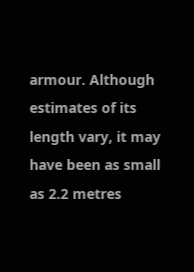armour. Although estimates of its length vary, it may have been as small as 2.2 metres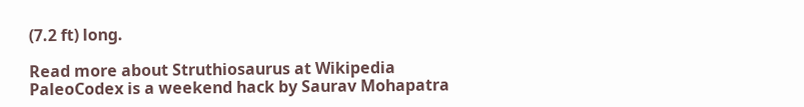(7.2 ft) long.

Read more about Struthiosaurus at Wikipedia
PaleoCodex is a weekend hack by Saurav Mohapatra